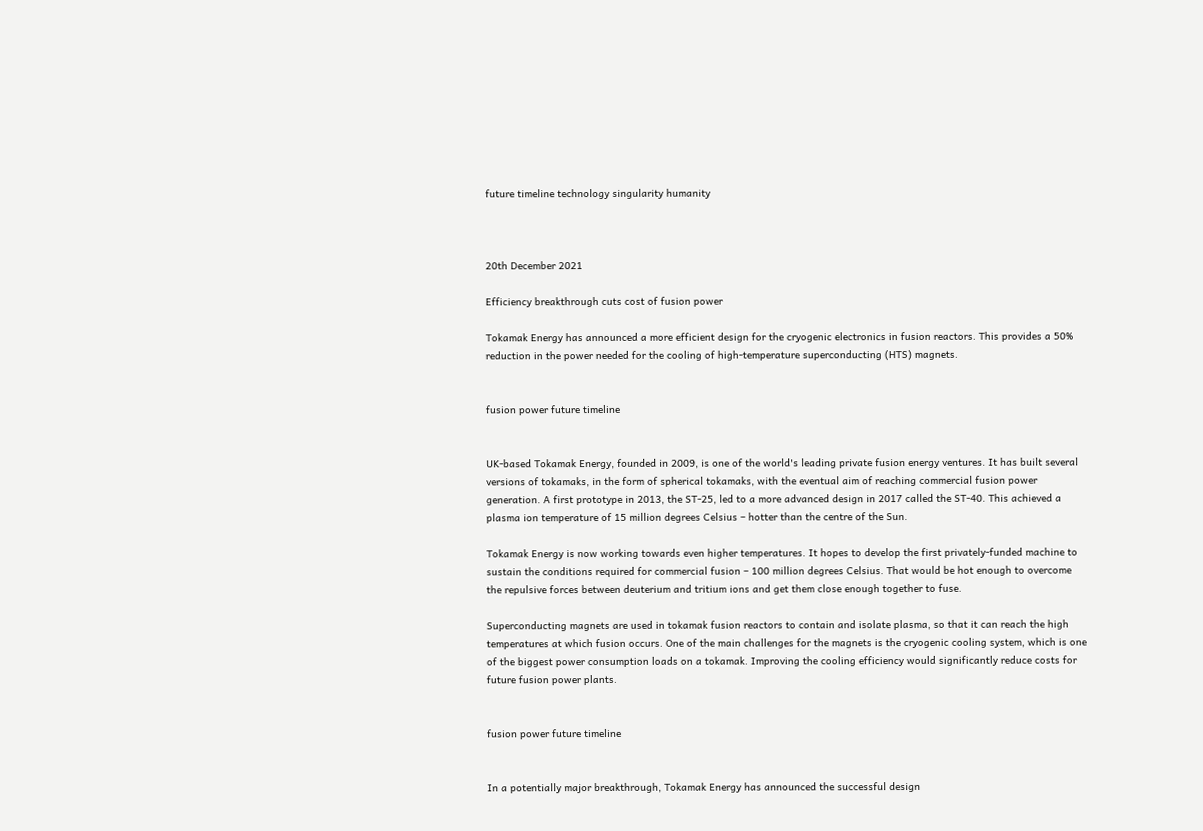future timeline technology singularity humanity



20th December 2021

Efficiency breakthrough cuts cost of fusion power

Tokamak Energy has announced a more efficient design for the cryogenic electronics in fusion reactors. This provides a 50% reduction in the power needed for the cooling of high-temperature superconducting (HTS) magnets.


fusion power future timeline


UK-based Tokamak Energy, founded in 2009, is one of the world's leading private fusion energy ventures. It has built several versions of tokamaks, in the form of spherical tokamaks, with the eventual aim of reaching commercial fusion power generation. A first prototype in 2013, the ST-25, led to a more advanced design in 2017 called the ST-40. This achieved a plasma ion temperature of 15 million degrees Celsius – hotter than the centre of the Sun.

Tokamak Energy is now working towards even higher temperatures. It hopes to develop the first privately-funded machine to sustain the conditions required for commercial fusion – 100 million degrees Celsius. That would be hot enough to overcome the repulsive forces between deuterium and tritium ions and get them close enough together to fuse.

Superconducting magnets are used in tokamak fusion reactors to contain and isolate plasma, so that it can reach the high temperatures at which fusion occurs. One of the main challenges for the magnets is the cryogenic cooling system, which is one of the biggest power consumption loads on a tokamak. Improving the cooling efficiency would significantly reduce costs for future fusion power plants.


fusion power future timeline


In a potentially major breakthrough, Tokamak Energy has announced the successful design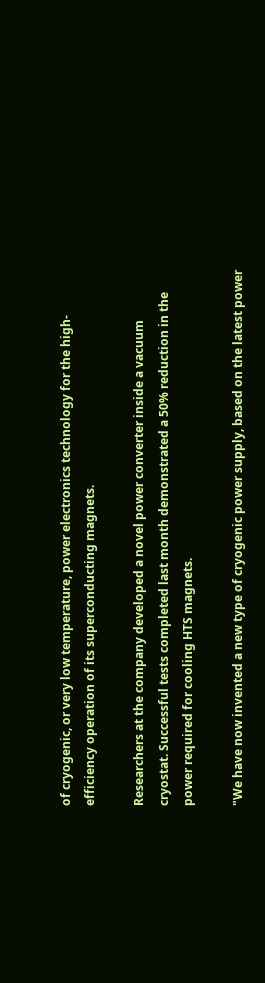of cryogenic, or very low temperature, power electronics technology for the high-efficiency operation of its superconducting magnets.

Researchers at the company developed a novel power converter inside a vacuum cryostat. Successful tests completed last month demonstrated a 50% reduction in the power required for cooling HTS magnets.

"We have now invented a new type of cryogenic power supply, based on the latest power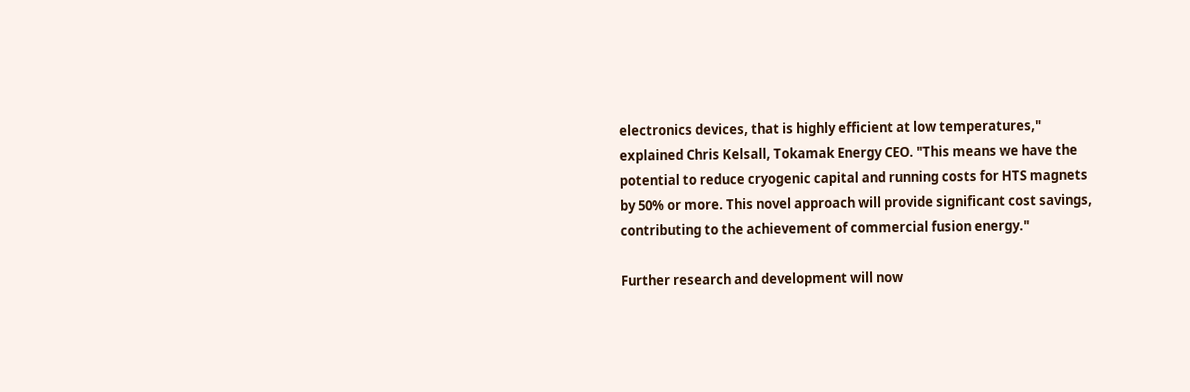electronics devices, that is highly efficient at low temperatures," explained Chris Kelsall, Tokamak Energy CEO. "This means we have the potential to reduce cryogenic capital and running costs for HTS magnets by 50% or more. This novel approach will provide significant cost savings, contributing to the achievement of commercial fusion energy."

Further research and development will now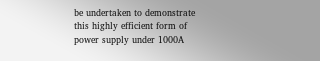be undertaken to demonstrate this highly efficient form of power supply under 1000A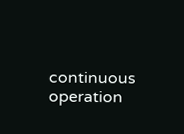continuous operation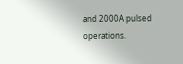and 2000A pulsed operations.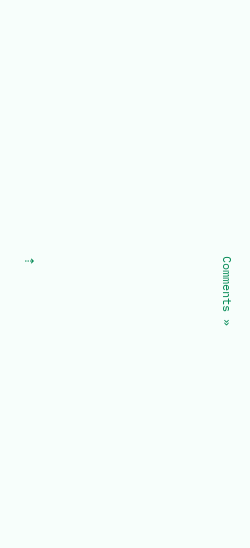Comments »










⇡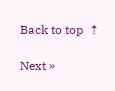Back to top  ⇡

Next »